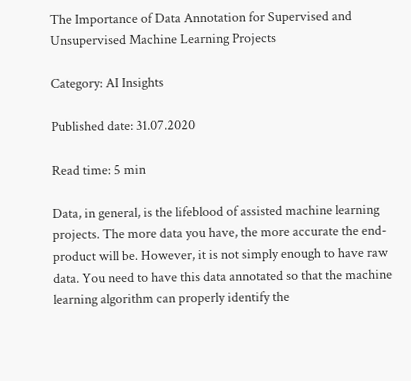The Importance of Data Annotation for Supervised and Unsupervised Machine Learning Projects

Category: AI Insights

Published date: 31.07.2020

Read time: 5 min

Data, in general, is the lifeblood of assisted machine learning projects. The more data you have, the more accurate the end-product will be. However, it is not simply enough to have raw data. You need to have this data annotated so that the machine learning algorithm can properly identify the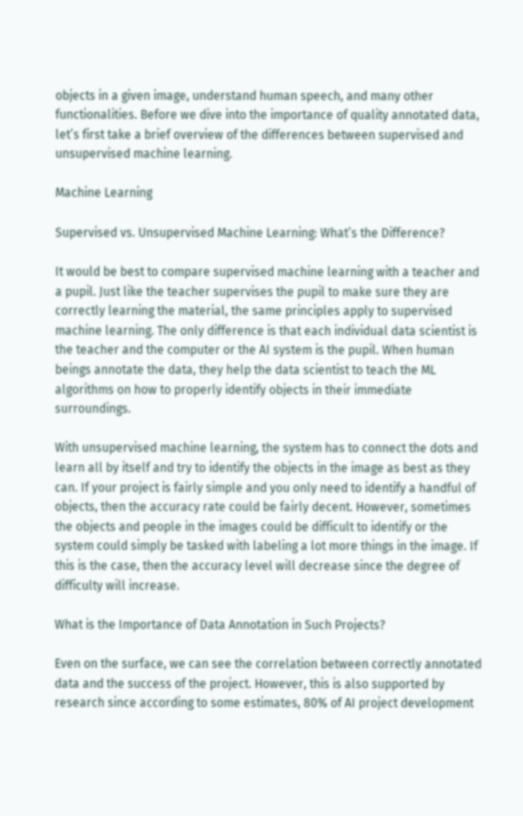objects in a given image, understand human speech, and many other functionalities. Before we dive into the importance of quality annotated data, let’s first take a brief overview of the differences between supervised and unsupervised machine learning.

Machine Learning

Supervised vs. Unsupervised Machine Learning: What’s the Difference?

It would be best to compare supervised machine learning with a teacher and a pupil. Just like the teacher supervises the pupil to make sure they are correctly learning the material, the same principles apply to supervised machine learning. The only difference is that each individual data scientist is the teacher and the computer or the AI system is the pupil. When human beings annotate the data, they help the data scientist to teach the ML algorithms on how to properly identify objects in their immediate surroundings.

With unsupervised machine learning, the system has to connect the dots and learn all by itself and try to identify the objects in the image as best as they can. If your project is fairly simple and you only need to identify a handful of objects, then the accuracy rate could be fairly decent. However, sometimes the objects and people in the images could be difficult to identify or the system could simply be tasked with labeling a lot more things in the image. If this is the case, then the accuracy level will decrease since the degree of difficulty will increase.

What is the Importance of Data Annotation in Such Projects?

Even on the surface, we can see the correlation between correctly annotated data and the success of the project. However, this is also supported by research since according to some estimates, 80% of AI project development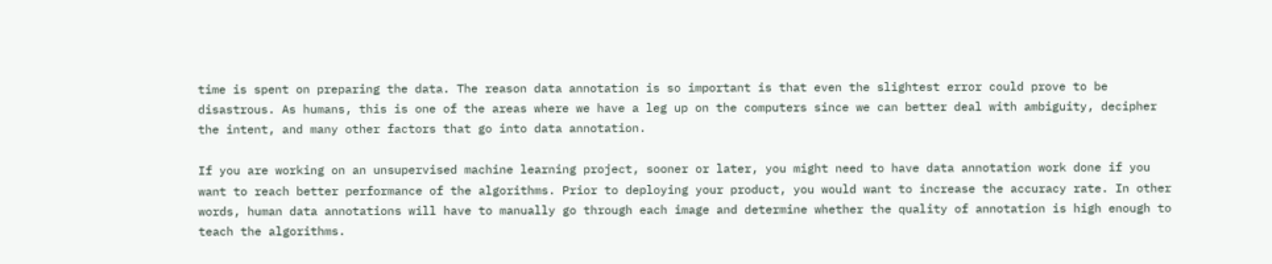time is spent on preparing the data. The reason data annotation is so important is that even the slightest error could prove to be disastrous. As humans, this is one of the areas where we have a leg up on the computers since we can better deal with ambiguity, decipher the intent, and many other factors that go into data annotation.

If you are working on an unsupervised machine learning project, sooner or later, you might need to have data annotation work done if you want to reach better performance of the algorithms. Prior to deploying your product, you would want to increase the accuracy rate. In other words, human data annotations will have to manually go through each image and determine whether the quality of annotation is high enough to teach the algorithms.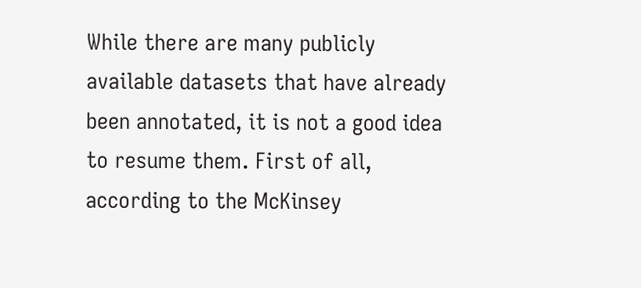While there are many publicly available datasets that have already been annotated, it is not a good idea to resume them. First of all, according to the McKinsey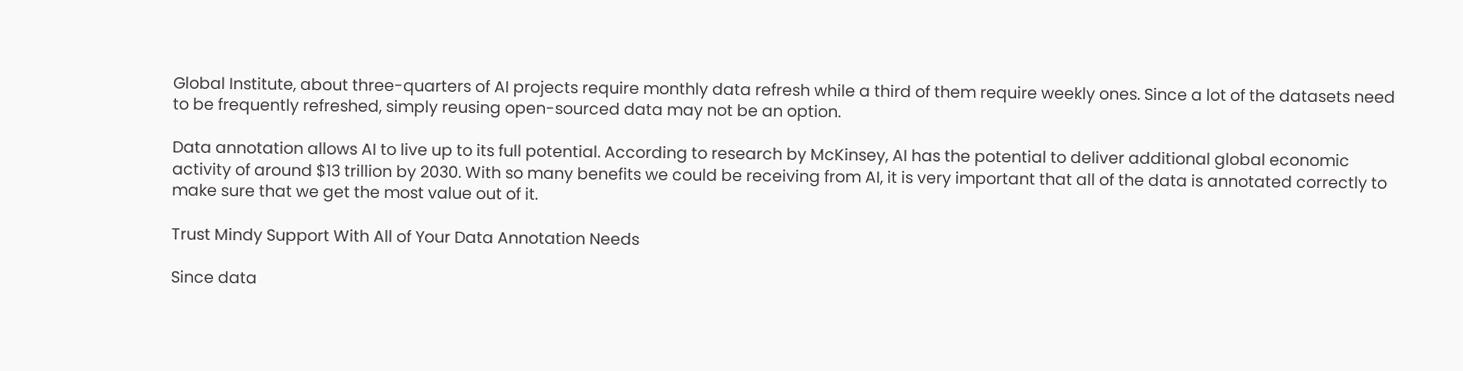Global Institute, about three-quarters of AI projects require monthly data refresh while a third of them require weekly ones. Since a lot of the datasets need to be frequently refreshed, simply reusing open-sourced data may not be an option.

Data annotation allows AI to live up to its full potential. According to research by McKinsey, AI has the potential to deliver additional global economic activity of around $13 trillion by 2030. With so many benefits we could be receiving from AI, it is very important that all of the data is annotated correctly to make sure that we get the most value out of it.

Trust Mindy Support With All of Your Data Annotation Needs

Since data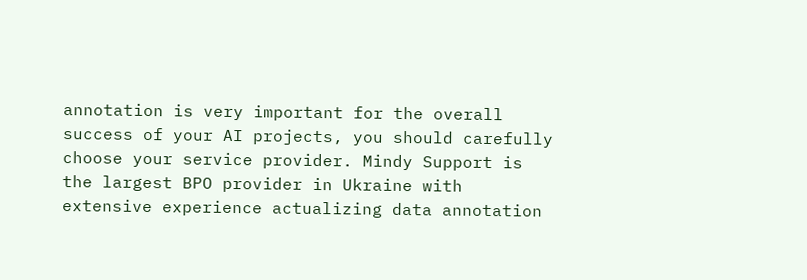annotation is very important for the overall success of your AI projects, you should carefully choose your service provider. Mindy Support is the largest BPO provider in Ukraine with extensive experience actualizing data annotation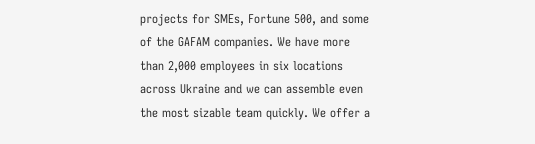projects for SMEs, Fortune 500, and some of the GAFAM companies. We have more than 2,000 employees in six locations across Ukraine and we can assemble even the most sizable team quickly. We offer a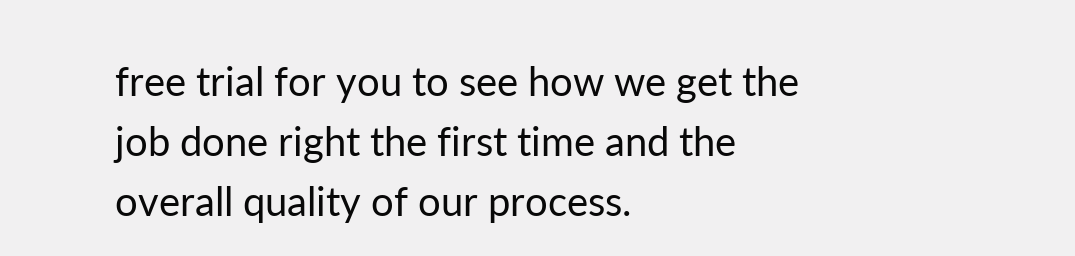free trial for you to see how we get the job done right the first time and the overall quality of our process.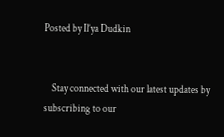Posted by Il’ya Dudkin


    Stay connected with our latest updates by subscribing to our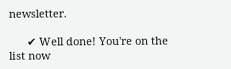newsletter.

      ✔ Well done! You're on the list now